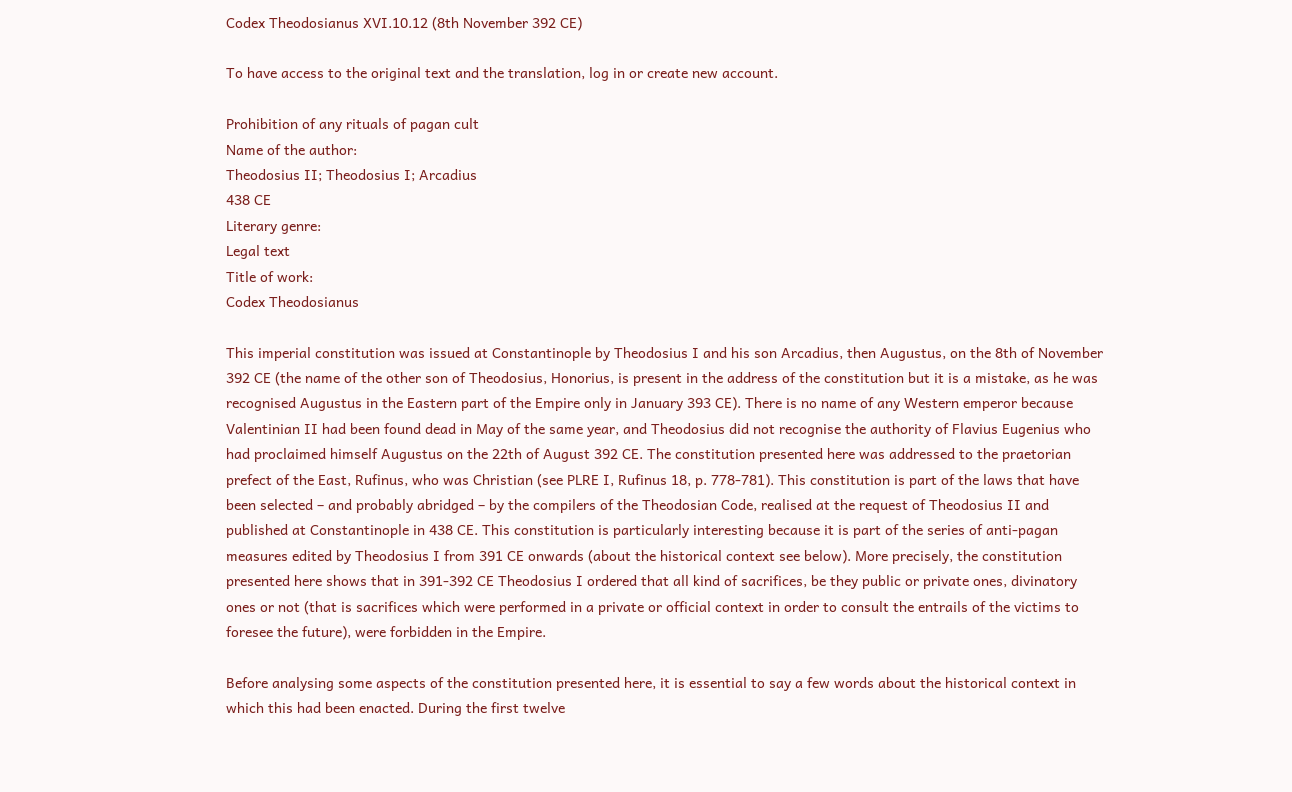Codex Theodosianus XVI.10.12 (8th November 392 CE)

To have access to the original text and the translation, log in or create new account.

Prohibition of any rituals of pagan cult
Name of the author:
Theodosius II; Theodosius I; Arcadius
438 CE
Literary genre:
Legal text
Title of work:
Codex Theodosianus

This imperial constitution was issued at Constantinople by Theodosius I and his son Arcadius, then Augustus, on the 8th of November 392 CE (the name of the other son of Theodosius, Honorius, is present in the address of the constitution but it is a mistake, as he was recognised Augustus in the Eastern part of the Empire only in January 393 CE). There is no name of any Western emperor because Valentinian II had been found dead in May of the same year, and Theodosius did not recognise the authority of Flavius Eugenius who had proclaimed himself Augustus on the 22th of August 392 CE. The constitution presented here was addressed to the praetorian prefect of the East, Rufinus, who was Christian (see PLRE I, Rufinus 18, p. 778-781). This constitution is part of the laws that have been selected – and probably abridged – by the compilers of the Theodosian Code, realised at the request of Theodosius II and published at Constantinople in 438 CE. This constitution is particularly interesting because it is part of the series of anti-pagan measures edited by Theodosius I from 391 CE onwards (about the historical context see below). More precisely, the constitution presented here shows that in 391-392 CE Theodosius I ordered that all kind of sacrifices, be they public or private ones, divinatory ones or not (that is sacrifices which were performed in a private or official context in order to consult the entrails of the victims to foresee the future), were forbidden in the Empire.

Before analysing some aspects of the constitution presented here, it is essential to say a few words about the historical context in which this had been enacted. During the first twelve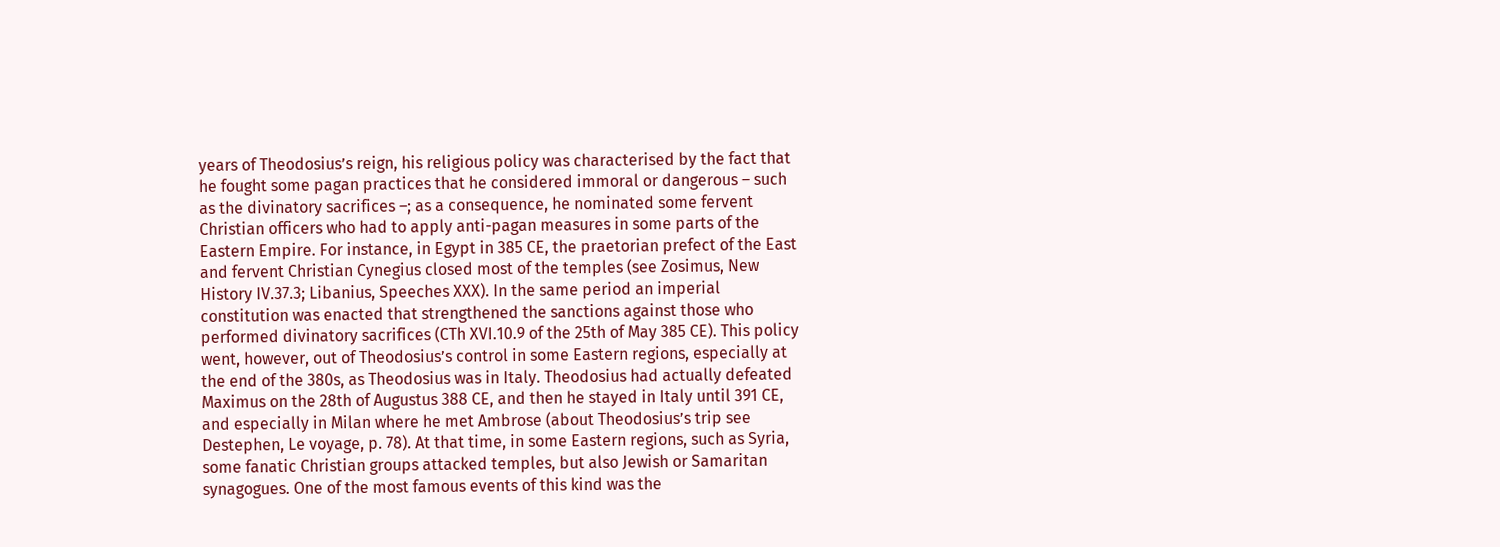years of Theodosius’s reign, his religious policy was characterised by the fact that he fought some pagan practices that he considered immoral or dangerous – such as the divinatory sacrifices –; as a consequence, he nominated some fervent Christian officers who had to apply anti-pagan measures in some parts of the Eastern Empire. For instance, in Egypt in 385 CE, the praetorian prefect of the East and fervent Christian Cynegius closed most of the temples (see Zosimus, New History IV.37.3; Libanius, Speeches XXX). In the same period an imperial constitution was enacted that strengthened the sanctions against those who performed divinatory sacrifices (CTh XVI.10.9 of the 25th of May 385 CE). This policy went, however, out of Theodosius’s control in some Eastern regions, especially at the end of the 380s, as Theodosius was in Italy. Theodosius had actually defeated Maximus on the 28th of Augustus 388 CE, and then he stayed in Italy until 391 CE, and especially in Milan where he met Ambrose (about Theodosius’s trip see Destephen, Le voyage, p. 78). At that time, in some Eastern regions, such as Syria, some fanatic Christian groups attacked temples, but also Jewish or Samaritan synagogues. One of the most famous events of this kind was the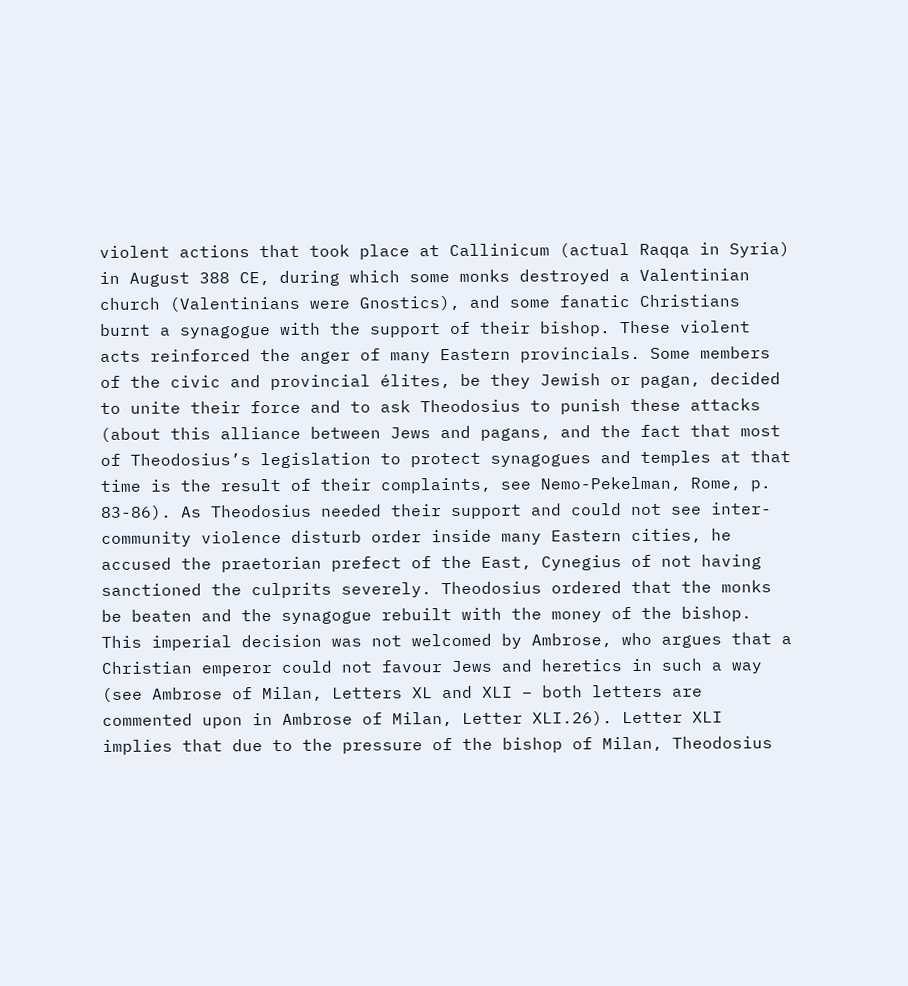violent actions that took place at Callinicum (actual Raqqa in Syria) in August 388 CE, during which some monks destroyed a Valentinian church (Valentinians were Gnostics), and some fanatic Christians burnt a synagogue with the support of their bishop. These violent acts reinforced the anger of many Eastern provincials. Some members of the civic and provincial élites, be they Jewish or pagan, decided to unite their force and to ask Theodosius to punish these attacks (about this alliance between Jews and pagans, and the fact that most of Theodosius’s legislation to protect synagogues and temples at that time is the result of their complaints, see Nemo-Pekelman, Rome, p. 83-86). As Theodosius needed their support and could not see inter-community violence disturb order inside many Eastern cities, he accused the praetorian prefect of the East, Cynegius of not having sanctioned the culprits severely. Theodosius ordered that the monks be beaten and the synagogue rebuilt with the money of the bishop. This imperial decision was not welcomed by Ambrose, who argues that a Christian emperor could not favour Jews and heretics in such a way (see Ambrose of Milan, Letters XL and XLI – both letters are commented upon in Ambrose of Milan, Letter XLI.26). Letter XLI implies that due to the pressure of the bishop of Milan, Theodosius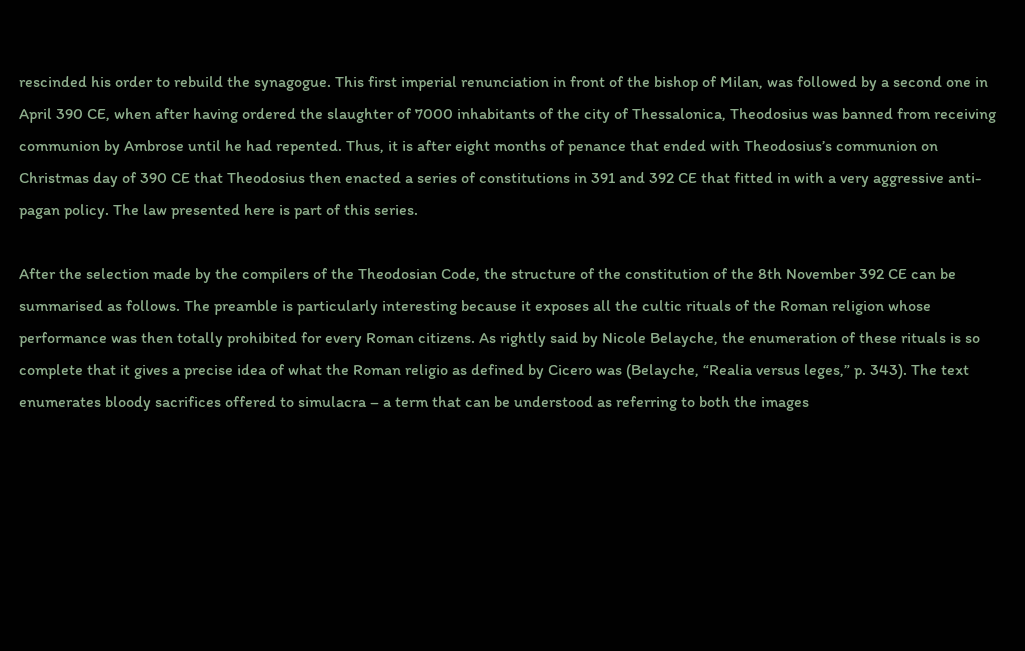rescinded his order to rebuild the synagogue. This first imperial renunciation in front of the bishop of Milan, was followed by a second one in April 390 CE, when after having ordered the slaughter of 7000 inhabitants of the city of Thessalonica, Theodosius was banned from receiving communion by Ambrose until he had repented. Thus, it is after eight months of penance that ended with Theodosius’s communion on Christmas day of 390 CE that Theodosius then enacted a series of constitutions in 391 and 392 CE that fitted in with a very aggressive anti-pagan policy. The law presented here is part of this series.

After the selection made by the compilers of the Theodosian Code, the structure of the constitution of the 8th November 392 CE can be summarised as follows. The preamble is particularly interesting because it exposes all the cultic rituals of the Roman religion whose performance was then totally prohibited for every Roman citizens. As rightly said by Nicole Belayche, the enumeration of these rituals is so complete that it gives a precise idea of what the Roman religio as defined by Cicero was (Belayche, “Realia versus leges,” p. 343). The text enumerates bloody sacrifices offered to simulacra – a term that can be understood as referring to both the images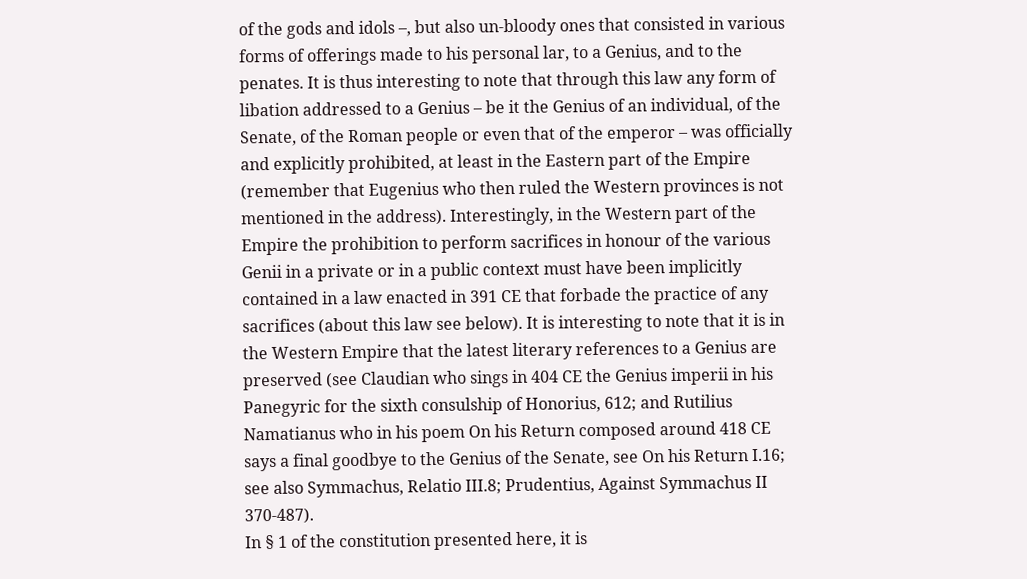of the gods and idols –, but also un-bloody ones that consisted in various forms of offerings made to his personal lar, to a Genius, and to the penates. It is thus interesting to note that through this law any form of libation addressed to a Genius – be it the Genius of an individual, of the Senate, of the Roman people or even that of the emperor – was officially and explicitly prohibited, at least in the Eastern part of the Empire (remember that Eugenius who then ruled the Western provinces is not mentioned in the address). Interestingly, in the Western part of the Empire the prohibition to perform sacrifices in honour of the various Genii in a private or in a public context must have been implicitly contained in a law enacted in 391 CE that forbade the practice of any sacrifices (about this law see below). It is interesting to note that it is in the Western Empire that the latest literary references to a Genius are preserved (see Claudian who sings in 404 CE the Genius imperii in his Panegyric for the sixth consulship of Honorius, 612; and Rutilius Namatianus who in his poem On his Return composed around 418 CE says a final goodbye to the Genius of the Senate, see On his Return I.16; see also Symmachus, Relatio III.8; Prudentius, Against Symmachus II 370-487).
In § 1 of the constitution presented here, it is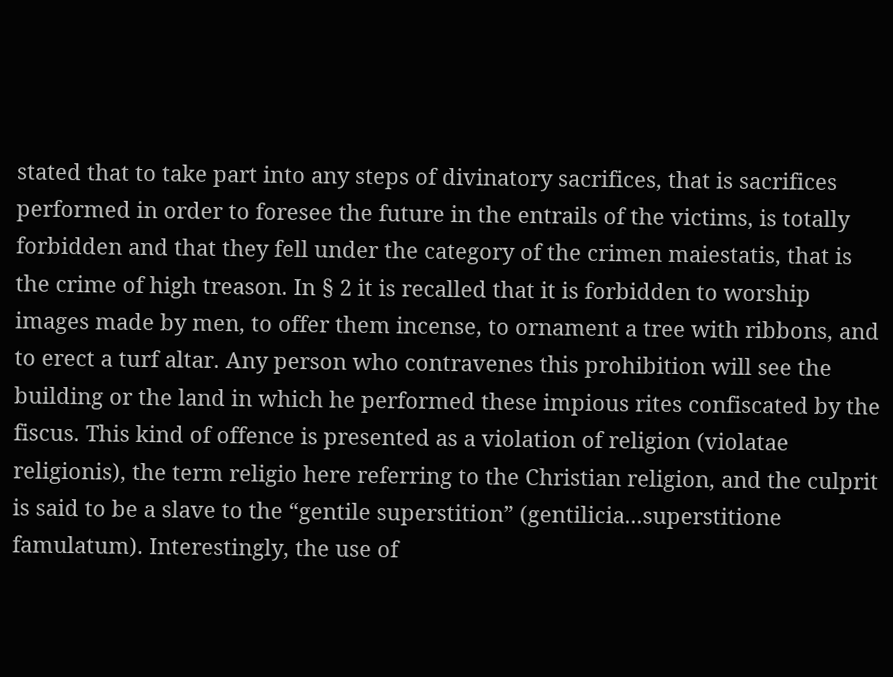stated that to take part into any steps of divinatory sacrifices, that is sacrifices performed in order to foresee the future in the entrails of the victims, is totally forbidden and that they fell under the category of the crimen maiestatis, that is the crime of high treason. In § 2 it is recalled that it is forbidden to worship images made by men, to offer them incense, to ornament a tree with ribbons, and to erect a turf altar. Any person who contravenes this prohibition will see the building or the land in which he performed these impious rites confiscated by the fiscus. This kind of offence is presented as a violation of religion (violatae religionis), the term religio here referring to the Christian religion, and the culprit is said to be a slave to the “gentile superstition” (gentilicia...superstitione famulatum). Interestingly, the use of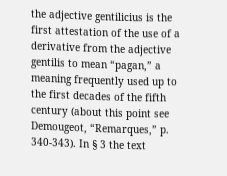the adjective gentilicius is the first attestation of the use of a derivative from the adjective gentilis to mean “pagan,” a meaning frequently used up to the first decades of the fifth century (about this point see Demougeot, “Remarques,” p. 340-343). In § 3 the text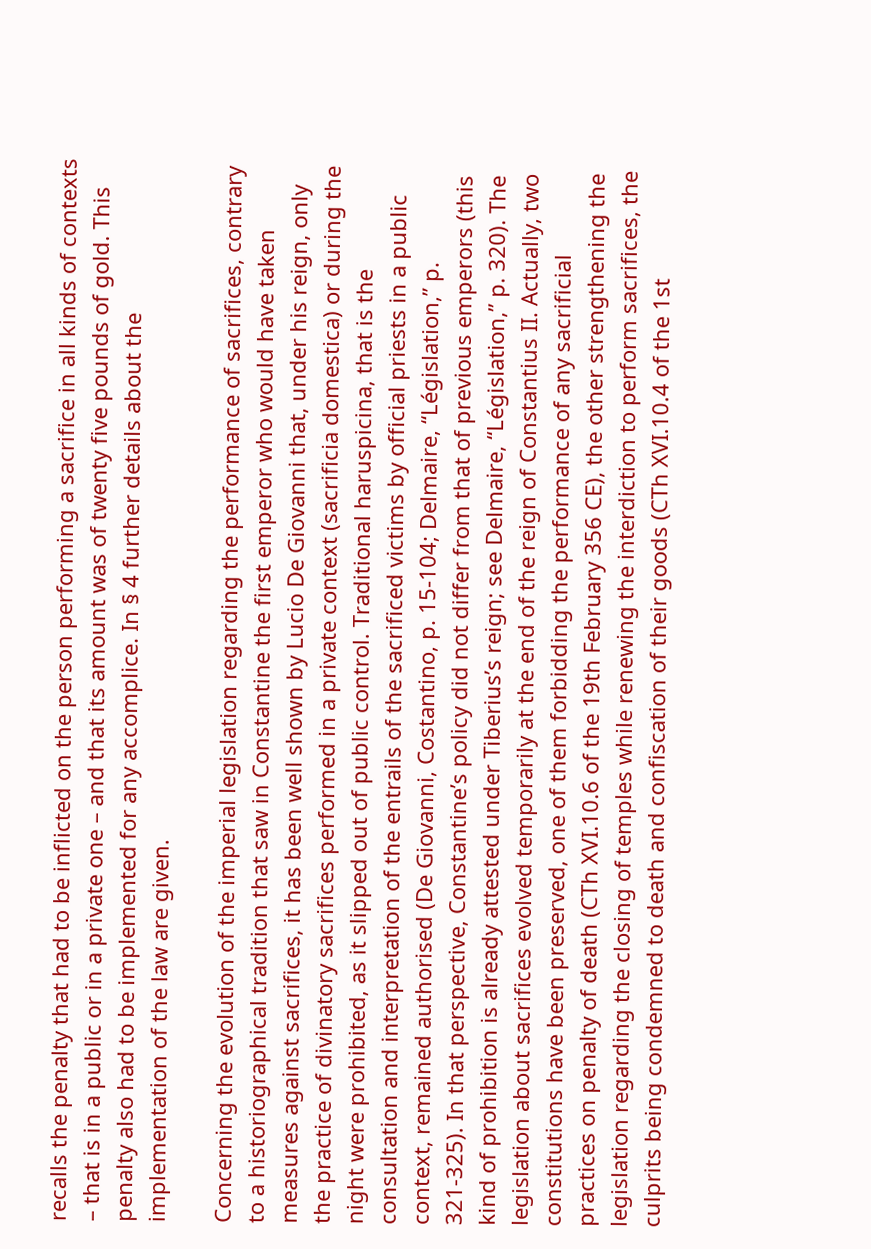recalls the penalty that had to be inflicted on the person performing a sacrifice in all kinds of contexts – that is in a public or in a private one – and that its amount was of twenty five pounds of gold. This penalty also had to be implemented for any accomplice. In § 4 further details about the implementation of the law are given.

Concerning the evolution of the imperial legislation regarding the performance of sacrifices, contrary to a historiographical tradition that saw in Constantine the first emperor who would have taken measures against sacrifices, it has been well shown by Lucio De Giovanni that, under his reign, only the practice of divinatory sacrifices performed in a private context (sacrificia domestica) or during the night were prohibited, as it slipped out of public control. Traditional haruspicina, that is the consultation and interpretation of the entrails of the sacrificed victims by official priests in a public context, remained authorised (De Giovanni, Costantino, p. 15-104; Delmaire, “Législation,” p. 321-325). In that perspective, Constantine’s policy did not differ from that of previous emperors (this kind of prohibition is already attested under Tiberius’s reign; see Delmaire, “Législation,” p. 320). The legislation about sacrifices evolved temporarily at the end of the reign of Constantius II. Actually, two constitutions have been preserved, one of them forbidding the performance of any sacrificial practices on penalty of death (CTh XVI.10.6 of the 19th February 356 CE), the other strengthening the legislation regarding the closing of temples while renewing the interdiction to perform sacrifices, the culprits being condemned to death and confiscation of their goods (CTh XVI.10.4 of the 1st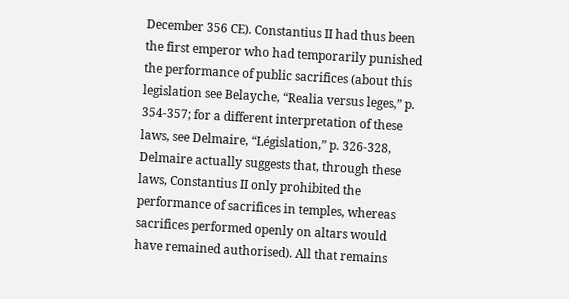December 356 CE). Constantius II had thus been the first emperor who had temporarily punished the performance of public sacrifices (about this legislation see Belayche, “Realia versus leges,” p. 354-357; for a different interpretation of these laws, see Delmaire, “Législation,” p. 326-328, Delmaire actually suggests that, through these laws, Constantius II only prohibited the performance of sacrifices in temples, whereas sacrifices performed openly on altars would have remained authorised). All that remains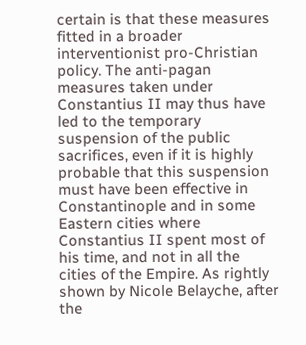certain is that these measures fitted in a broader interventionist pro-Christian policy. The anti-pagan measures taken under Constantius II may thus have led to the temporary suspension of the public sacrifices, even if it is highly probable that this suspension must have been effective in Constantinople and in some Eastern cities where Constantius II spent most of his time, and not in all the cities of the Empire. As rightly shown by Nicole Belayche, after the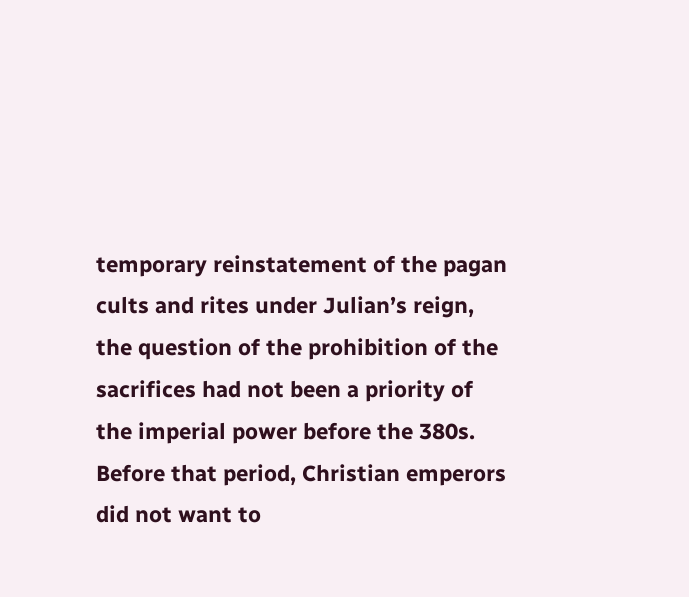temporary reinstatement of the pagan cults and rites under Julian’s reign, the question of the prohibition of the sacrifices had not been a priority of the imperial power before the 380s. Before that period, Christian emperors did not want to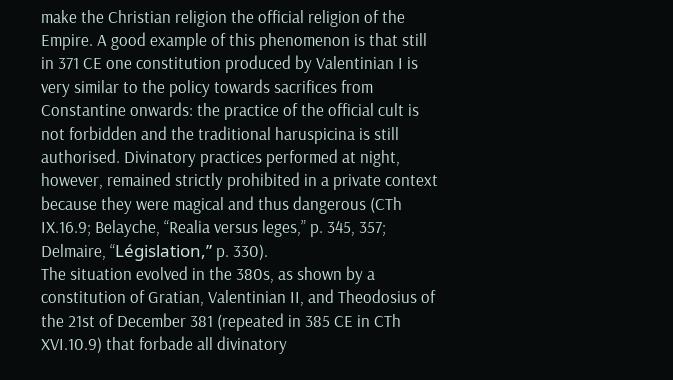make the Christian religion the official religion of the Empire. A good example of this phenomenon is that still in 371 CE one constitution produced by Valentinian I is very similar to the policy towards sacrifices from Constantine onwards: the practice of the official cult is not forbidden and the traditional haruspicina is still authorised. Divinatory practices performed at night, however, remained strictly prohibited in a private context because they were magical and thus dangerous (CTh IX.16.9; Belayche, “Realia versus leges,” p. 345, 357; Delmaire, “Législation,” p. 330).
The situation evolved in the 380s, as shown by a constitution of Gratian, Valentinian II, and Theodosius of the 21st of December 381 (repeated in 385 CE in CTh XVI.10.9) that forbade all divinatory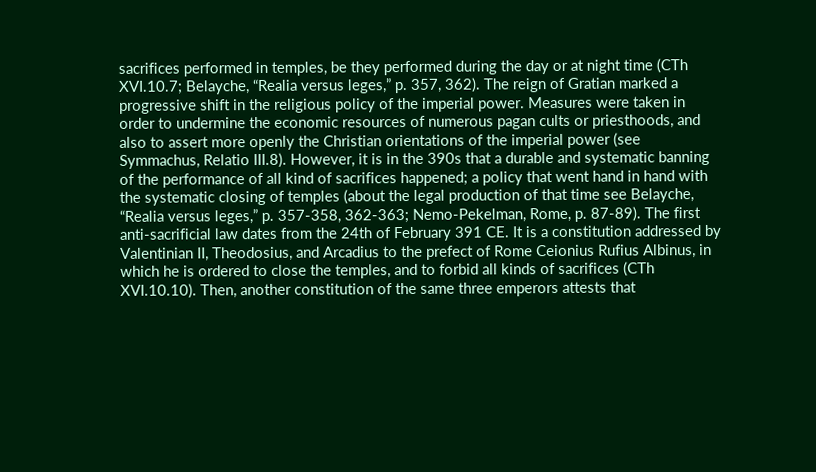sacrifices performed in temples, be they performed during the day or at night time (CTh XVI.10.7; Belayche, “Realia versus leges,” p. 357, 362). The reign of Gratian marked a progressive shift in the religious policy of the imperial power. Measures were taken in order to undermine the economic resources of numerous pagan cults or priesthoods, and also to assert more openly the Christian orientations of the imperial power (see Symmachus, Relatio III.8). However, it is in the 390s that a durable and systematic banning of the performance of all kind of sacrifices happened; a policy that went hand in hand with the systematic closing of temples (about the legal production of that time see Belayche, “Realia versus leges,” p. 357-358, 362-363; Nemo-Pekelman, Rome, p. 87-89). The first anti-sacrificial law dates from the 24th of February 391 CE. It is a constitution addressed by Valentinian II, Theodosius, and Arcadius to the prefect of Rome Ceionius Rufius Albinus, in which he is ordered to close the temples, and to forbid all kinds of sacrifices (CTh XVI.10.10). Then, another constitution of the same three emperors attests that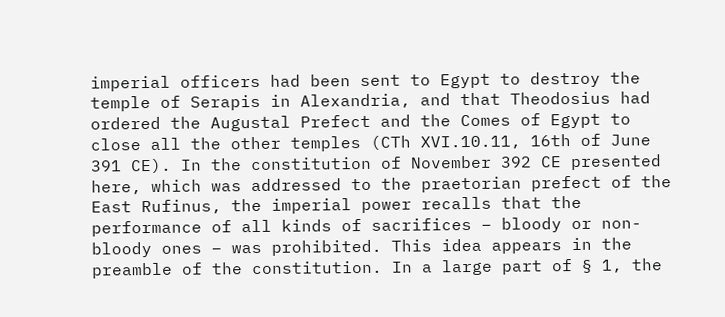imperial officers had been sent to Egypt to destroy the temple of Serapis in Alexandria, and that Theodosius had ordered the Augustal Prefect and the Comes of Egypt to close all the other temples (CTh XVI.10.11, 16th of June 391 CE). In the constitution of November 392 CE presented here, which was addressed to the praetorian prefect of the East Rufinus, the imperial power recalls that the performance of all kinds of sacrifices – bloody or non-bloody ones – was prohibited. This idea appears in the preamble of the constitution. In a large part of § 1, the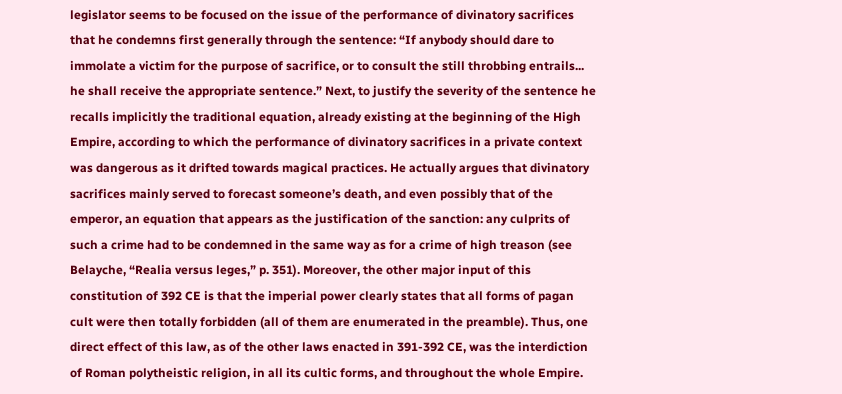legislator seems to be focused on the issue of the performance of divinatory sacrifices that he condemns first generally through the sentence: “If anybody should dare to immolate a victim for the purpose of sacrifice, or to consult the still throbbing entrails... he shall receive the appropriate sentence.” Next, to justify the severity of the sentence he recalls implicitly the traditional equation, already existing at the beginning of the High Empire, according to which the performance of divinatory sacrifices in a private context was dangerous as it drifted towards magical practices. He actually argues that divinatory sacrifices mainly served to forecast someone’s death, and even possibly that of the emperor, an equation that appears as the justification of the sanction: any culprits of such a crime had to be condemned in the same way as for a crime of high treason (see Belayche, “Realia versus leges,” p. 351). Moreover, the other major input of this constitution of 392 CE is that the imperial power clearly states that all forms of pagan cult were then totally forbidden (all of them are enumerated in the preamble). Thus, one direct effect of this law, as of the other laws enacted in 391-392 CE, was the interdiction of Roman polytheistic religion, in all its cultic forms, and throughout the whole Empire.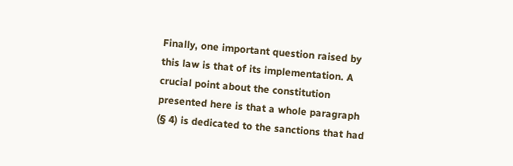Finally, one important question raised by this law is that of its implementation. A crucial point about the constitution presented here is that a whole paragraph (§ 4) is dedicated to the sanctions that had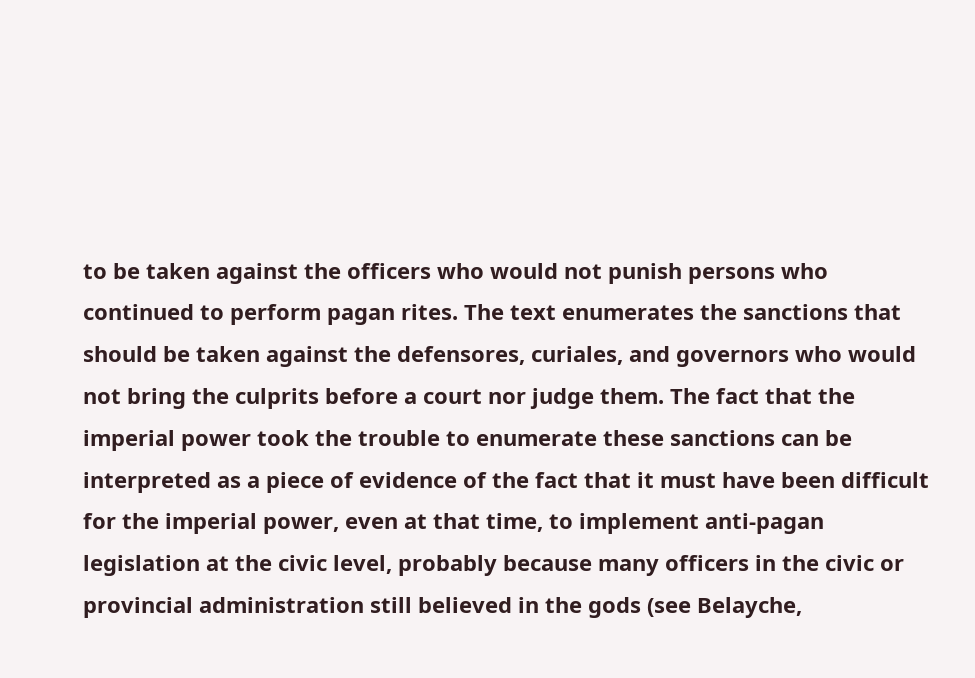to be taken against the officers who would not punish persons who continued to perform pagan rites. The text enumerates the sanctions that should be taken against the defensores, curiales, and governors who would not bring the culprits before a court nor judge them. The fact that the imperial power took the trouble to enumerate these sanctions can be interpreted as a piece of evidence of the fact that it must have been difficult for the imperial power, even at that time, to implement anti-pagan legislation at the civic level, probably because many officers in the civic or provincial administration still believed in the gods (see Belayche,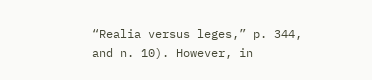“Realia versus leges,” p. 344, and n. 10). However, in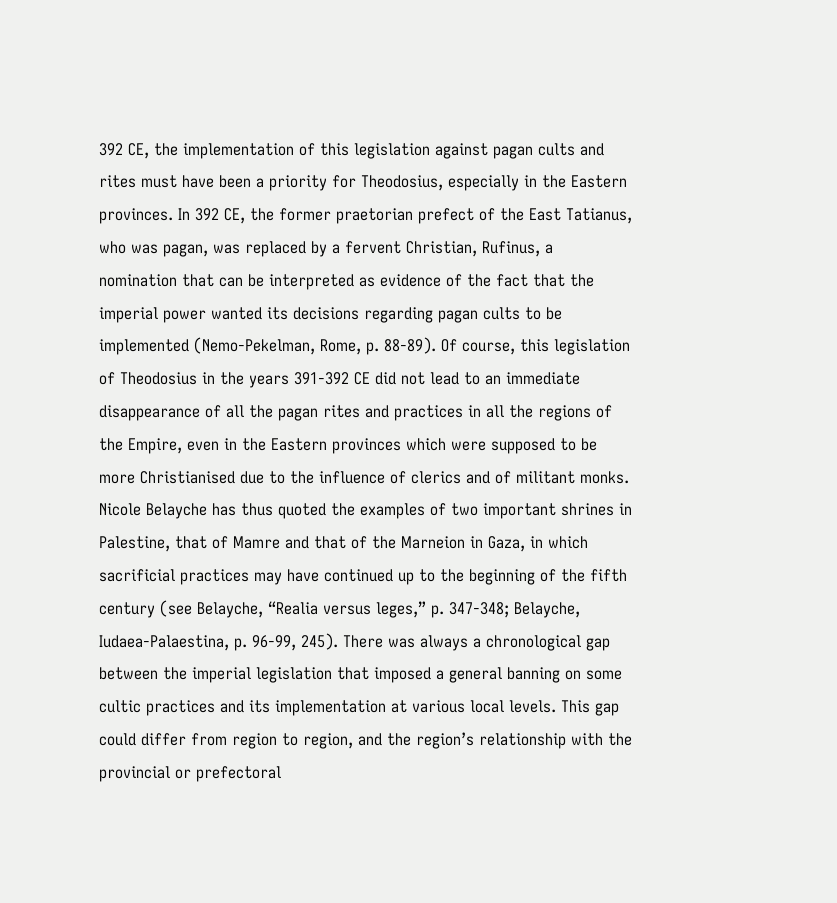392 CE, the implementation of this legislation against pagan cults and rites must have been a priority for Theodosius, especially in the Eastern provinces. In 392 CE, the former praetorian prefect of the East Tatianus, who was pagan, was replaced by a fervent Christian, Rufinus, a nomination that can be interpreted as evidence of the fact that the imperial power wanted its decisions regarding pagan cults to be implemented (Nemo-Pekelman, Rome, p. 88-89). Of course, this legislation of Theodosius in the years 391-392 CE did not lead to an immediate disappearance of all the pagan rites and practices in all the regions of the Empire, even in the Eastern provinces which were supposed to be more Christianised due to the influence of clerics and of militant monks. Nicole Belayche has thus quoted the examples of two important shrines in Palestine, that of Mamre and that of the Marneion in Gaza, in which sacrificial practices may have continued up to the beginning of the fifth century (see Belayche, “Realia versus leges,” p. 347-348; Belayche, Iudaea-Palaestina, p. 96-99, 245). There was always a chronological gap between the imperial legislation that imposed a general banning on some cultic practices and its implementation at various local levels. This gap could differ from region to region, and the region’s relationship with the provincial or prefectoral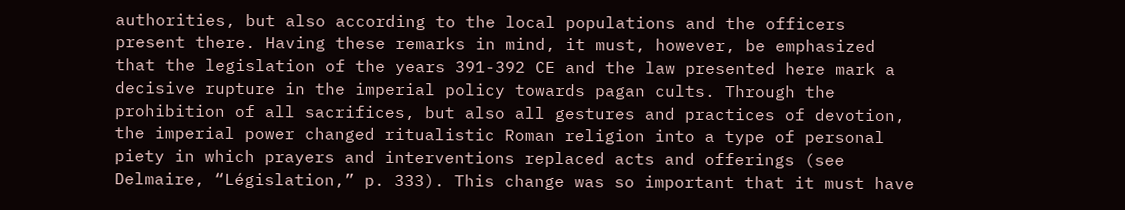authorities, but also according to the local populations and the officers present there. Having these remarks in mind, it must, however, be emphasized that the legislation of the years 391-392 CE and the law presented here mark a decisive rupture in the imperial policy towards pagan cults. Through the prohibition of all sacrifices, but also all gestures and practices of devotion, the imperial power changed ritualistic Roman religion into a type of personal piety in which prayers and interventions replaced acts and offerings (see Delmaire, “Législation,” p. 333). This change was so important that it must have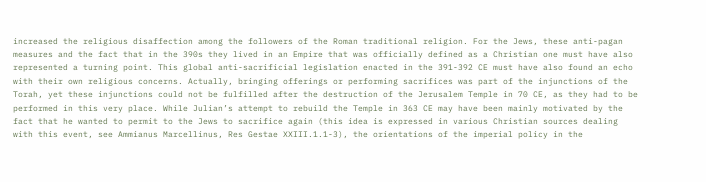increased the religious disaffection among the followers of the Roman traditional religion. For the Jews, these anti-pagan measures and the fact that in the 390s they lived in an Empire that was officially defined as a Christian one must have also represented a turning point. This global anti-sacrificial legislation enacted in the 391-392 CE must have also found an echo with their own religious concerns. Actually, bringing offerings or performing sacrifices was part of the injunctions of the Torah, yet these injunctions could not be fulfilled after the destruction of the Jerusalem Temple in 70 CE, as they had to be performed in this very place. While Julian’s attempt to rebuild the Temple in 363 CE may have been mainly motivated by the fact that he wanted to permit to the Jews to sacrifice again (this idea is expressed in various Christian sources dealing with this event, see Ammianus Marcellinus, Res Gestae XXIII.1.1-3), the orientations of the imperial policy in the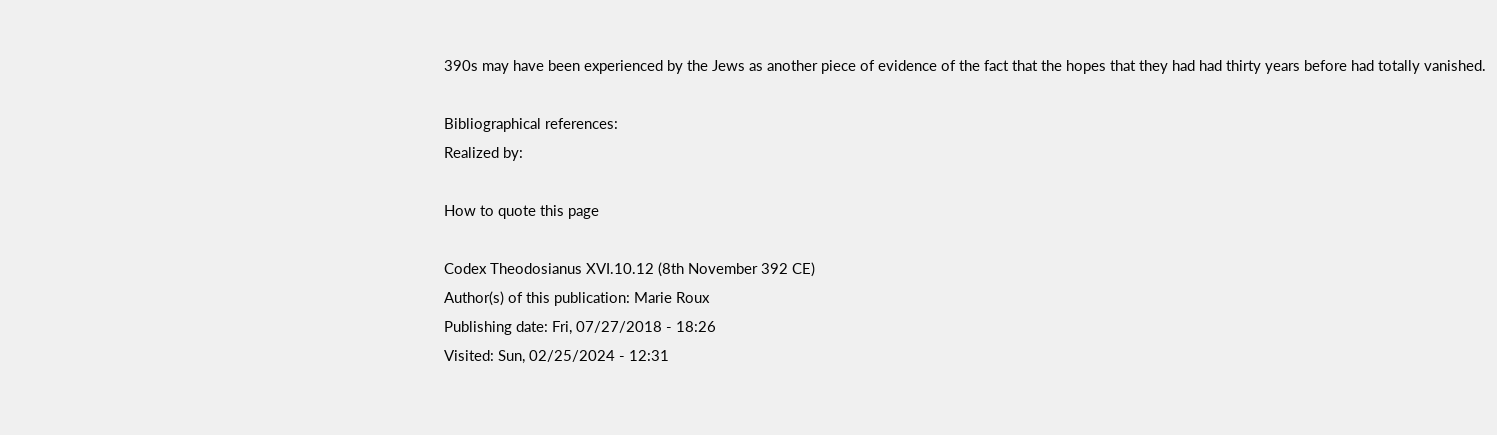390s may have been experienced by the Jews as another piece of evidence of the fact that the hopes that they had had thirty years before had totally vanished.

Bibliographical references:
Realized by:

How to quote this page

Codex Theodosianus XVI.10.12 (8th November 392 CE)
Author(s) of this publication: Marie Roux
Publishing date: Fri, 07/27/2018 - 18:26
Visited: Sun, 02/25/2024 - 12:31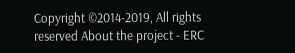Copyright ©2014-2019, All rights reserved About the project - ERC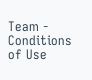Team - Conditions of Use